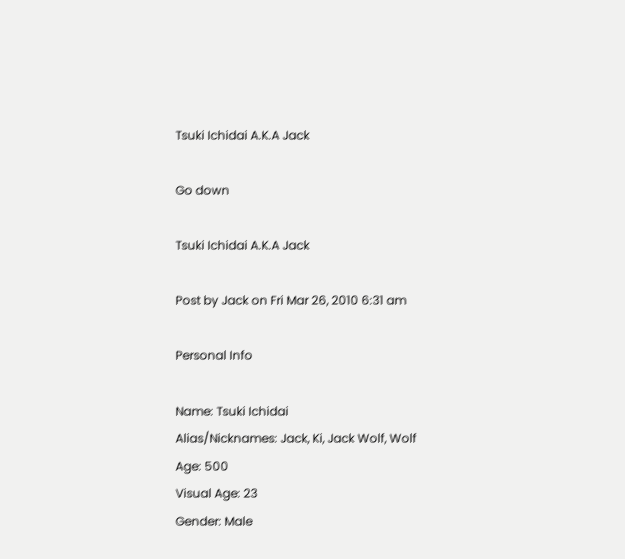Tsuki Ichidai A.K.A Jack

Go down

Tsuki Ichidai A.K.A Jack

Post by Jack on Fri Mar 26, 2010 6:31 am

Personal Info

Name: Tsuki Ichidai
Alias/Nicknames: Jack, Ki, Jack Wolf, Wolf
Age: 500
Visual Age: 23
Gender: Male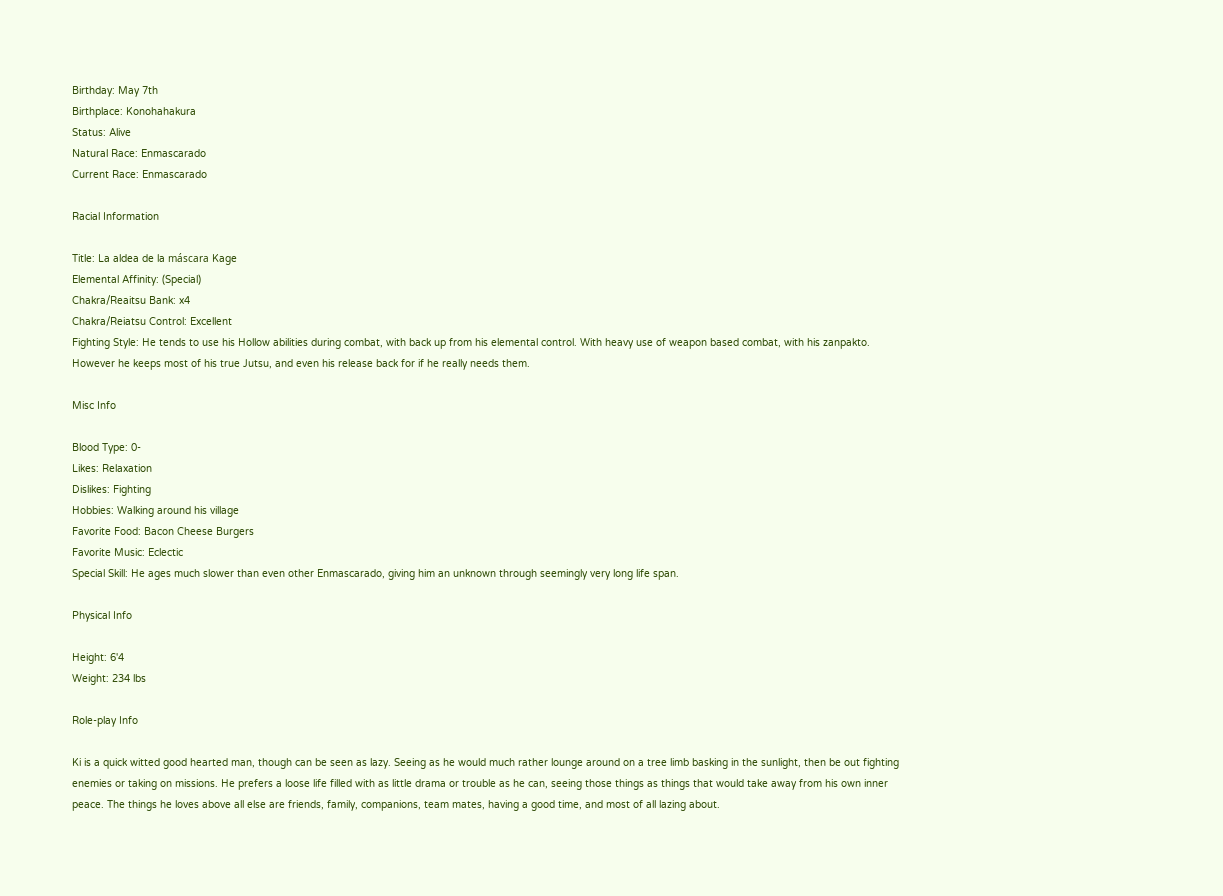Birthday: May 7th
Birthplace: Konohahakura
Status: Alive
Natural Race: Enmascarado
Current Race: Enmascarado

Racial Information

Title: La aldea de la máscara Kage
Elemental Affinity: (Special)
Chakra/Reaitsu Bank: x4
Chakra/Reiatsu Control: Excellent
Fighting Style: He tends to use his Hollow abilities during combat, with back up from his elemental control. With heavy use of weapon based combat, with his zanpakto. However he keeps most of his true Jutsu, and even his release back for if he really needs them.

Misc Info

Blood Type: 0-
Likes: Relaxation
Dislikes: Fighting
Hobbies: Walking around his village
Favorite Food: Bacon Cheese Burgers
Favorite Music: Eclectic
Special Skill: He ages much slower than even other Enmascarado, giving him an unknown through seemingly very long life span.

Physical Info

Height: 6'4
Weight: 234 lbs

Role-play Info

Ki is a quick witted good hearted man, though can be seen as lazy. Seeing as he would much rather lounge around on a tree limb basking in the sunlight, then be out fighting enemies or taking on missions. He prefers a loose life filled with as little drama or trouble as he can, seeing those things as things that would take away from his own inner peace. The things he loves above all else are friends, family, companions, team mates, having a good time, and most of all lazing about.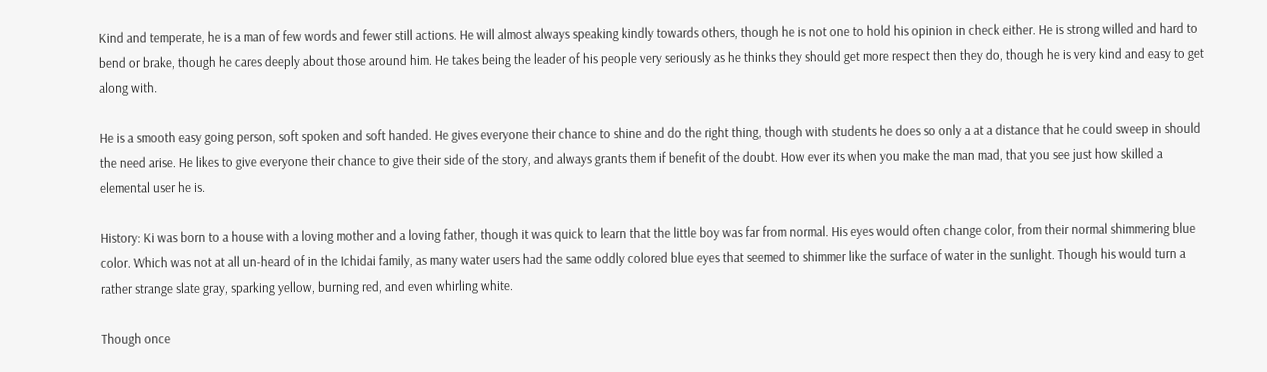Kind and temperate, he is a man of few words and fewer still actions. He will almost always speaking kindly towards others, though he is not one to hold his opinion in check either. He is strong willed and hard to bend or brake, though he cares deeply about those around him. He takes being the leader of his people very seriously as he thinks they should get more respect then they do, though he is very kind and easy to get along with.

He is a smooth easy going person, soft spoken and soft handed. He gives everyone their chance to shine and do the right thing, though with students he does so only a at a distance that he could sweep in should the need arise. He likes to give everyone their chance to give their side of the story, and always grants them if benefit of the doubt. How ever its when you make the man mad, that you see just how skilled a elemental user he is.

History: Ki was born to a house with a loving mother and a loving father, though it was quick to learn that the little boy was far from normal. His eyes would often change color, from their normal shimmering blue color. Which was not at all un-heard of in the Ichidai family, as many water users had the same oddly colored blue eyes that seemed to shimmer like the surface of water in the sunlight. Though his would turn a rather strange slate gray, sparking yellow, burning red, and even whirling white.

Though once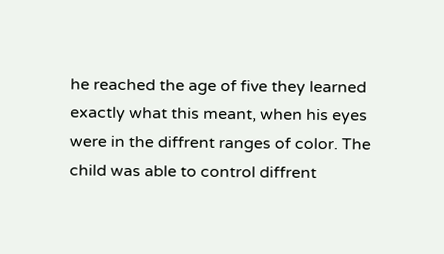he reached the age of five they learned exactly what this meant, when his eyes were in the diffrent ranges of color. The child was able to control diffrent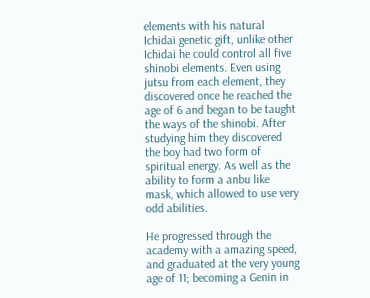elements with his natural Ichidai genetic gift, unlike other Ichidai he could control all five shinobi elements. Even using jutsu from each element, they discovered once he reached the age of 6 and began to be taught the ways of the shinobi. After studying him they discovered the boy had two form of spiritual energy. As well as the ability to form a anbu like mask, which allowed to use very odd abilities.

He progressed through the academy with a amazing speed, and graduated at the very young age of 11; becoming a Genin in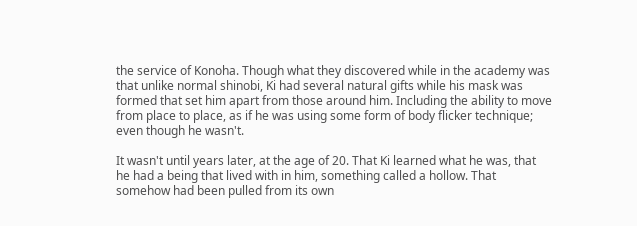the service of Konoha. Though what they discovered while in the academy was that unlike normal shinobi, Ki had several natural gifts while his mask was formed that set him apart from those around him. Including the ability to move from place to place, as if he was using some form of body flicker technique; even though he wasn't.

It wasn't until years later, at the age of 20. That Ki learned what he was, that he had a being that lived with in him, something called a hollow. That somehow had been pulled from its own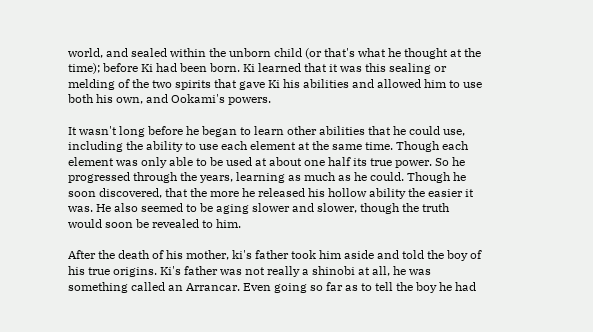world, and sealed within the unborn child (or that's what he thought at the time); before Ki had been born. Ki learned that it was this sealing or melding of the two spirits that gave Ki his abilities and allowed him to use both his own, and Ookami's powers.

It wasn't long before he began to learn other abilities that he could use, including the ability to use each element at the same time. Though each element was only able to be used at about one half its true power. So he progressed through the years, learning as much as he could. Though he soon discovered, that the more he released his hollow ability the easier it was. He also seemed to be aging slower and slower, though the truth would soon be revealed to him.

After the death of his mother, ki's father took him aside and told the boy of his true origins. Ki's father was not really a shinobi at all, he was something called an Arrancar. Even going so far as to tell the boy he had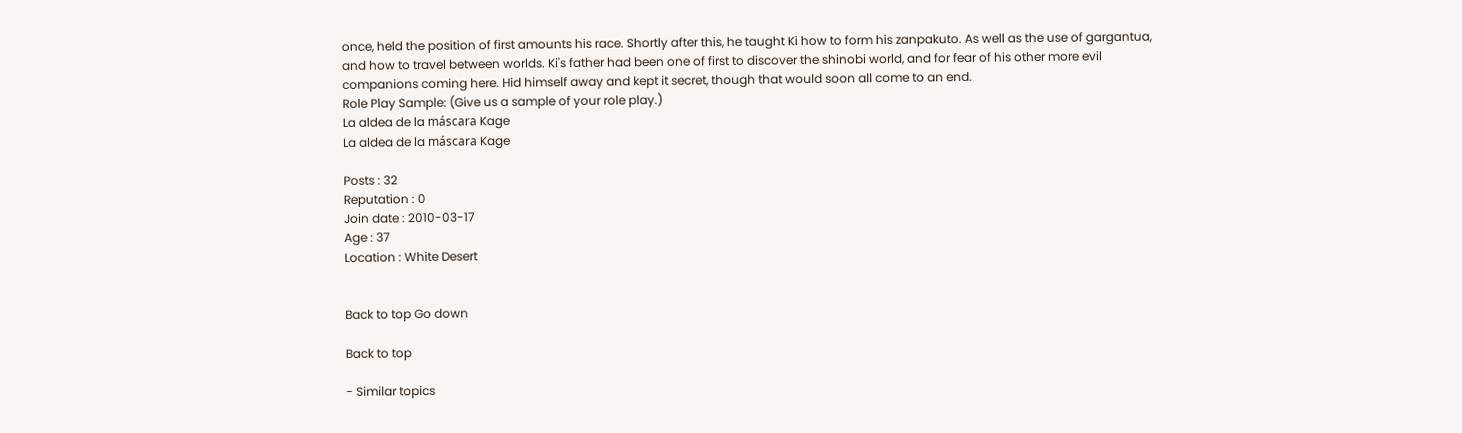once, held the position of first amounts his race. Shortly after this, he taught Ki how to form his zanpakuto. As well as the use of gargantua, and how to travel between worlds. Ki's father had been one of first to discover the shinobi world, and for fear of his other more evil companions coming here. Hid himself away and kept it secret, though that would soon all come to an end.
Role Play Sample: (Give us a sample of your role play.)
La aldea de la máscara Kage
La aldea de la máscara Kage

Posts : 32
Reputation : 0
Join date : 2010-03-17
Age : 37
Location : White Desert


Back to top Go down

Back to top

- Similar topics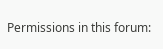Permissions in this forum: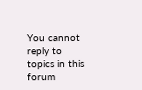You cannot reply to topics in this forum